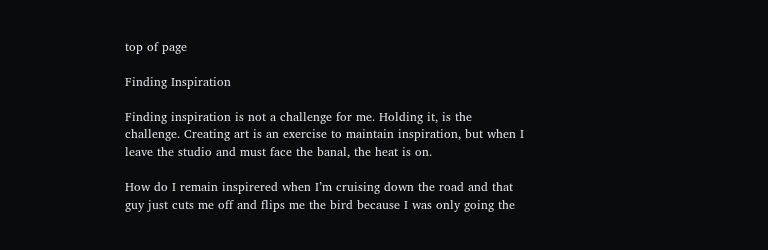top of page

Finding Inspiration

Finding inspiration is not a challenge for me. Holding it, is the challenge. Creating art is an exercise to maintain inspiration, but when I leave the studio and must face the banal, the heat is on.

How do I remain inspirered when I’m cruising down the road and that guy just cuts me off and flips me the bird because I was only going the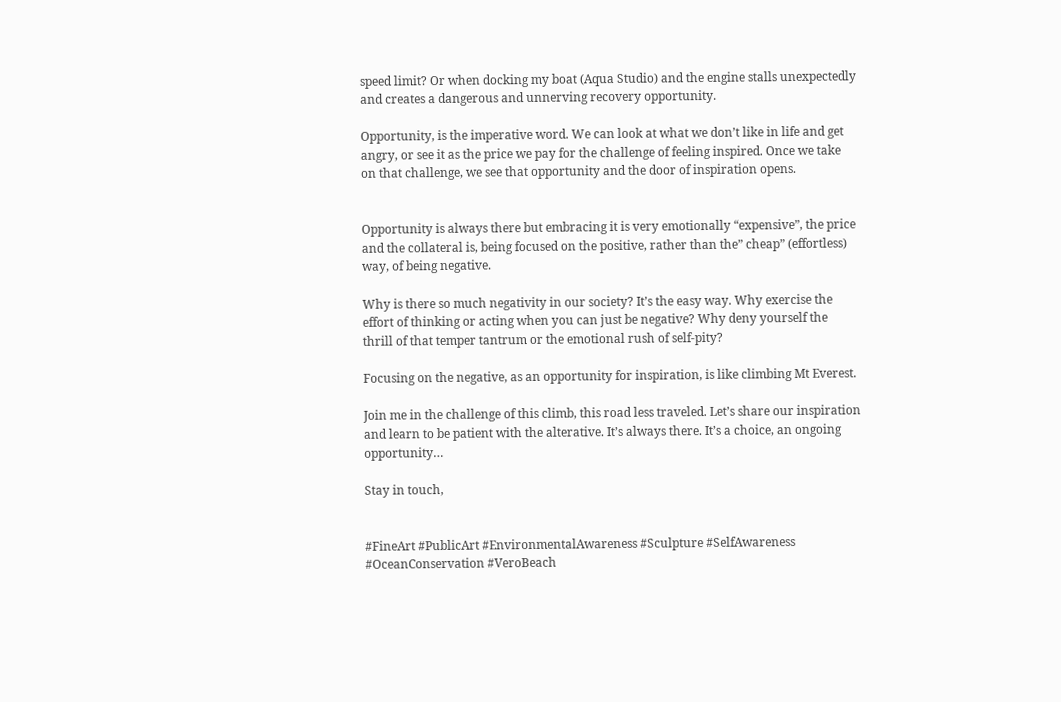speed limit? Or when docking my boat (Aqua Studio) and the engine stalls unexpectedly and creates a dangerous and unnerving recovery opportunity.

Opportunity, is the imperative word. We can look at what we don’t like in life and get angry, or see it as the price we pay for the challenge of feeling inspired. Once we take on that challenge, we see that opportunity and the door of inspiration opens.


Opportunity is always there but embracing it is very emotionally “expensive”, the price and the collateral is, being focused on the positive, rather than the” cheap” (effortless) way, of being negative.

Why is there so much negativity in our society? It’s the easy way. Why exercise the effort of thinking or acting when you can just be negative? Why deny yourself the thrill of that temper tantrum or the emotional rush of self-pity?

Focusing on the negative, as an opportunity for inspiration, is like climbing Mt Everest.

Join me in the challenge of this climb, this road less traveled. Let’s share our inspiration and learn to be patient with the alterative. It’s always there. It’s a choice, an ongoing opportunity…

Stay in touch,


#FineArt #PublicArt #EnvironmentalAwareness #Sculpture #SelfAwareness #OceanConservation #VeroBeach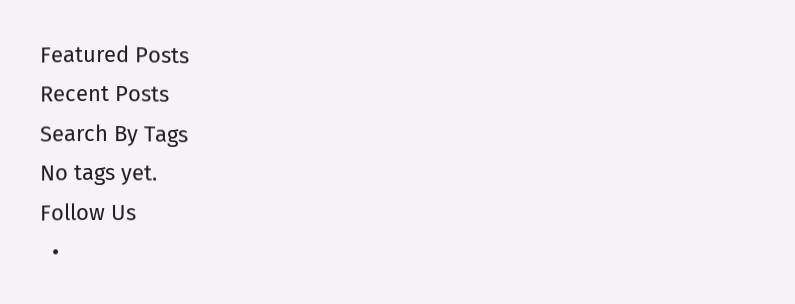Featured Posts
Recent Posts
Search By Tags
No tags yet.
Follow Us
  •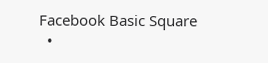Facebook Basic Square
  •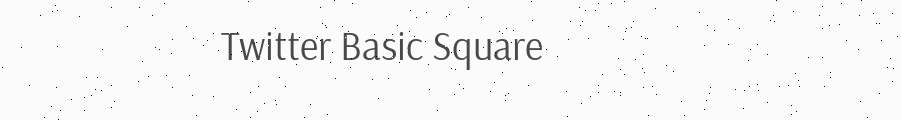Twitter Basic Square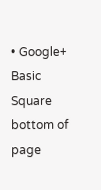• Google+ Basic Square
bottom of page